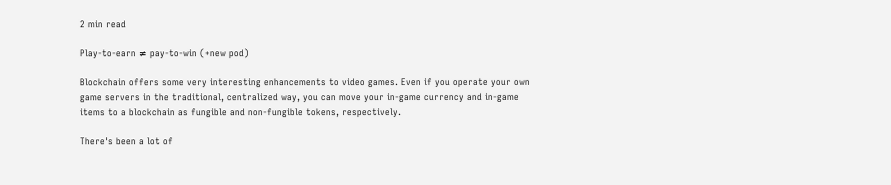2 min read

Play-to-earn ≠ pay-to-win (+new pod)

Blockchain offers some very interesting enhancements to video games. Even if you operate your own game servers in the traditional, centralized way, you can move your in-game currency and in-game items to a blockchain as fungible and non-fungible tokens, respectively.

There's been a lot of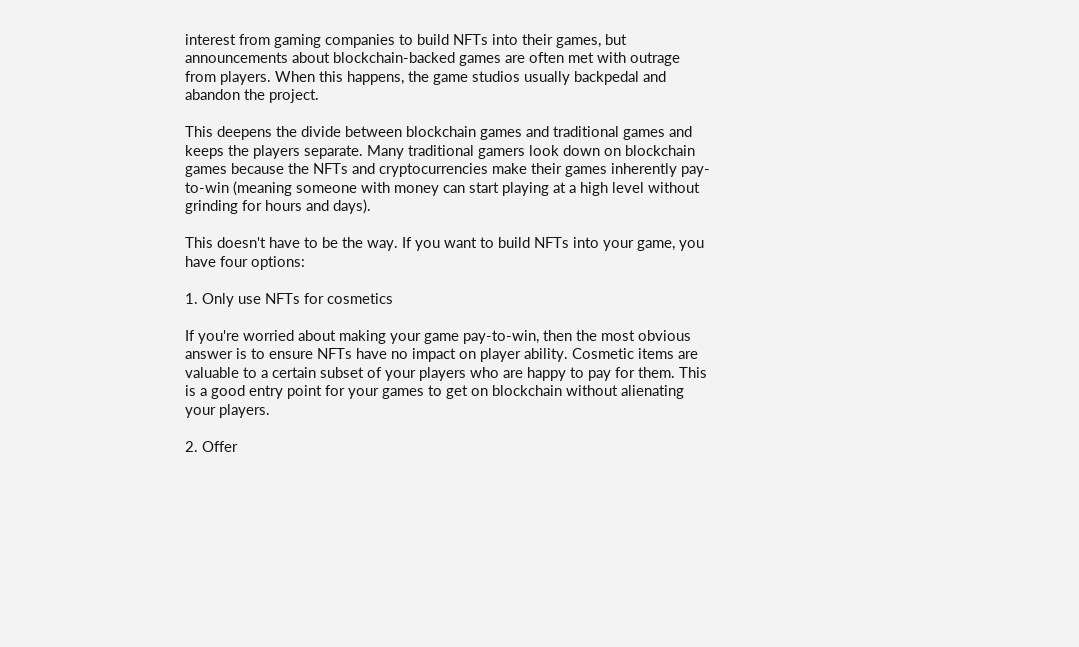interest from gaming companies to build NFTs into their games, but announcements about blockchain-backed games are often met with outrage from players. When this happens, the game studios usually backpedal and abandon the project.

This deepens the divide between blockchain games and traditional games and keeps the players separate. Many traditional gamers look down on blockchain games because the NFTs and cryptocurrencies make their games inherently pay-to-win (meaning someone with money can start playing at a high level without grinding for hours and days).

This doesn't have to be the way. If you want to build NFTs into your game, you have four options:

1. Only use NFTs for cosmetics

If you're worried about making your game pay-to-win, then the most obvious answer is to ensure NFTs have no impact on player ability. Cosmetic items are valuable to a certain subset of your players who are happy to pay for them. This is a good entry point for your games to get on blockchain without alienating your players.

2. Offer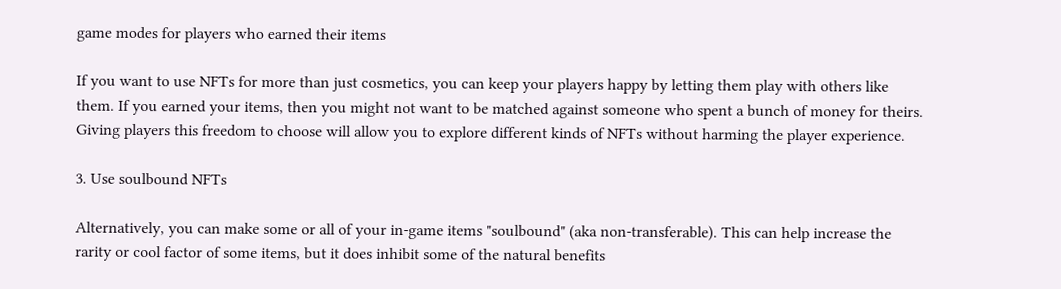game modes for players who earned their items

If you want to use NFTs for more than just cosmetics, you can keep your players happy by letting them play with others like them. If you earned your items, then you might not want to be matched against someone who spent a bunch of money for theirs. Giving players this freedom to choose will allow you to explore different kinds of NFTs without harming the player experience.

3. Use soulbound NFTs

Alternatively, you can make some or all of your in-game items "soulbound" (aka non-transferable). This can help increase the rarity or cool factor of some items, but it does inhibit some of the natural benefits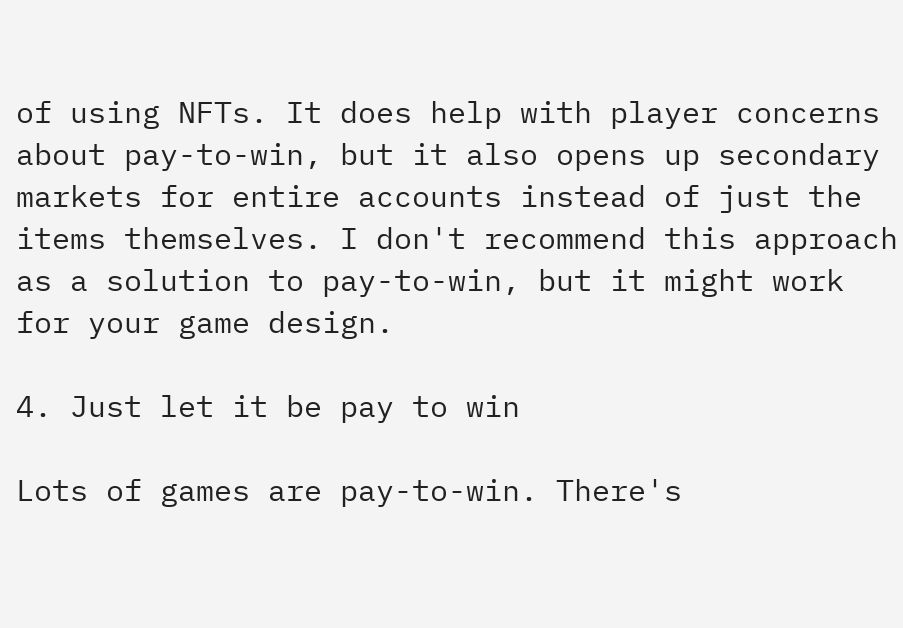of using NFTs. It does help with player concerns about pay-to-win, but it also opens up secondary markets for entire accounts instead of just the items themselves. I don't recommend this approach as a solution to pay-to-win, but it might work for your game design.

4. Just let it be pay to win

Lots of games are pay-to-win. There's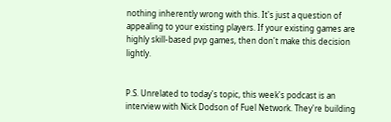nothing inherently wrong with this. It's just a question of appealing to your existing players. If your existing games are highly skill-based pvp games, then don't make this decision lightly.


P.S. Unrelated to today's topic, this week's podcast is an interview with Nick Dodson of Fuel Network. They're building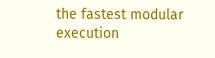the fastest modular execution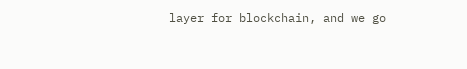layer for blockchain, and we go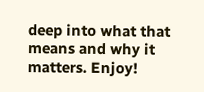deep into what that means and why it matters. Enjoy!